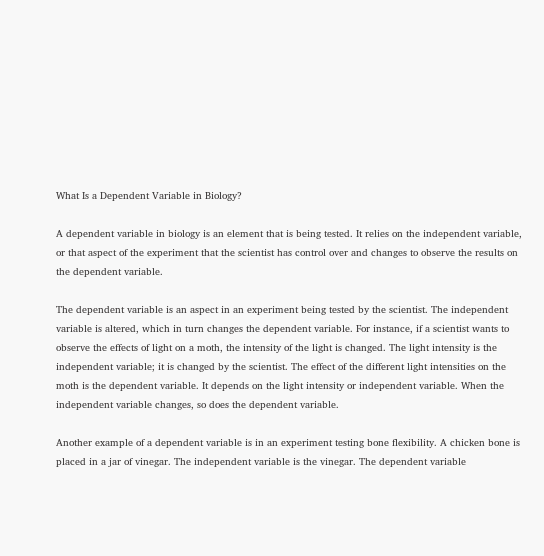What Is a Dependent Variable in Biology?

A dependent variable in biology is an element that is being tested. It relies on the independent variable, or that aspect of the experiment that the scientist has control over and changes to observe the results on the dependent variable.

The dependent variable is an aspect in an experiment being tested by the scientist. The independent variable is altered, which in turn changes the dependent variable. For instance, if a scientist wants to observe the effects of light on a moth, the intensity of the light is changed. The light intensity is the independent variable; it is changed by the scientist. The effect of the different light intensities on the moth is the dependent variable. It depends on the light intensity or independent variable. When the independent variable changes, so does the dependent variable.

Another example of a dependent variable is in an experiment testing bone flexibility. A chicken bone is placed in a jar of vinegar. The independent variable is the vinegar. The dependent variable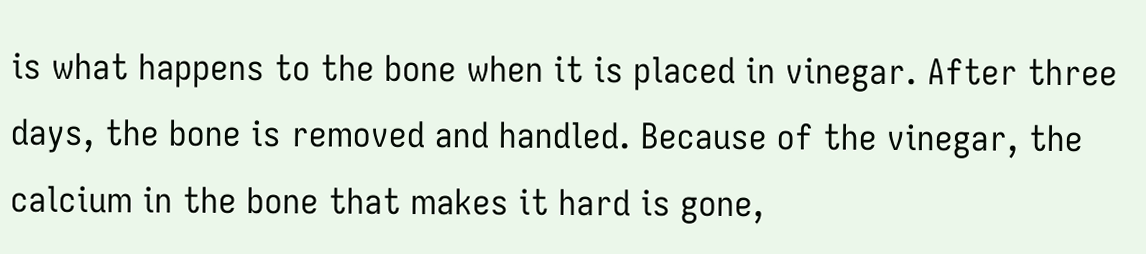is what happens to the bone when it is placed in vinegar. After three days, the bone is removed and handled. Because of the vinegar, the calcium in the bone that makes it hard is gone,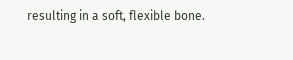resulting in a soft, flexible bone.